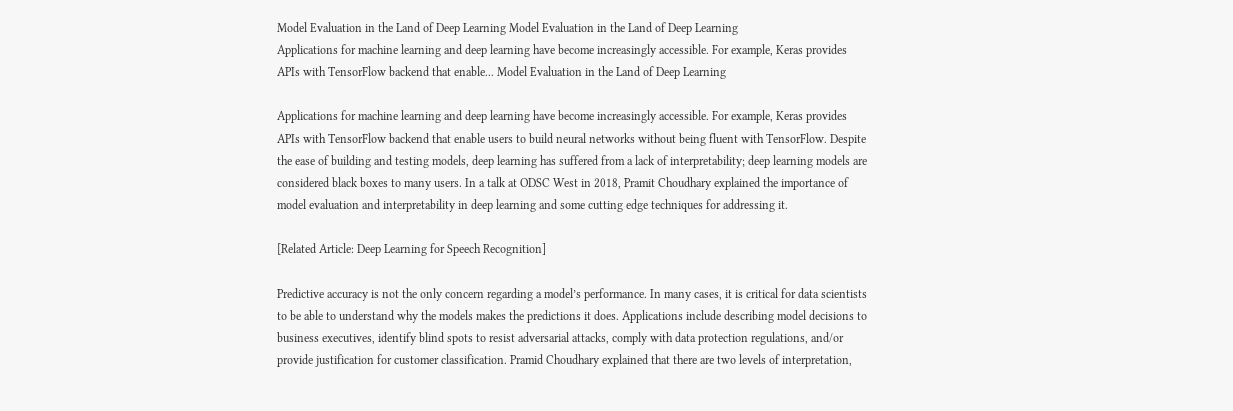Model Evaluation in the Land of Deep Learning Model Evaluation in the Land of Deep Learning
Applications for machine learning and deep learning have become increasingly accessible. For example, Keras provides APIs with TensorFlow backend that enable... Model Evaluation in the Land of Deep Learning

Applications for machine learning and deep learning have become increasingly accessible. For example, Keras provides APIs with TensorFlow backend that enable users to build neural networks without being fluent with TensorFlow. Despite the ease of building and testing models, deep learning has suffered from a lack of interpretability; deep learning models are considered black boxes to many users. In a talk at ODSC West in 2018, Pramit Choudhary explained the importance of model evaluation and interpretability in deep learning and some cutting edge techniques for addressing it.

[Related Article: Deep Learning for Speech Recognition]

Predictive accuracy is not the only concern regarding a model’s performance. In many cases, it is critical for data scientists to be able to understand why the models makes the predictions it does. Applications include describing model decisions to business executives, identify blind spots to resist adversarial attacks, comply with data protection regulations, and/or provide justification for customer classification. Pramid Choudhary explained that there are two levels of interpretation,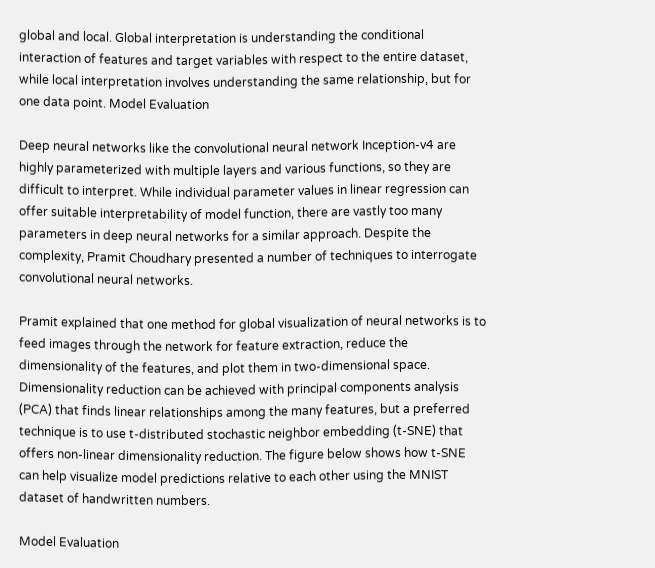global and local. Global interpretation is understanding the conditional interaction of features and target variables with respect to the entire dataset, while local interpretation involves understanding the same relationship, but for one data point. Model Evaluation

Deep neural networks like the convolutional neural network Inception-v4 are highly parameterized with multiple layers and various functions, so they are difficult to interpret. While individual parameter values in linear regression can offer suitable interpretability of model function, there are vastly too many parameters in deep neural networks for a similar approach. Despite the complexity, Pramit Choudhary presented a number of techniques to interrogate convolutional neural networks.

Pramit explained that one method for global visualization of neural networks is to feed images through the network for feature extraction, reduce the dimensionality of the features, and plot them in two-dimensional space. Dimensionality reduction can be achieved with principal components analysis (PCA) that finds linear relationships among the many features, but a preferred technique is to use t-distributed stochastic neighbor embedding (t-SNE) that offers non-linear dimensionality reduction. The figure below shows how t-SNE can help visualize model predictions relative to each other using the MNIST dataset of handwritten numbers.

Model Evaluation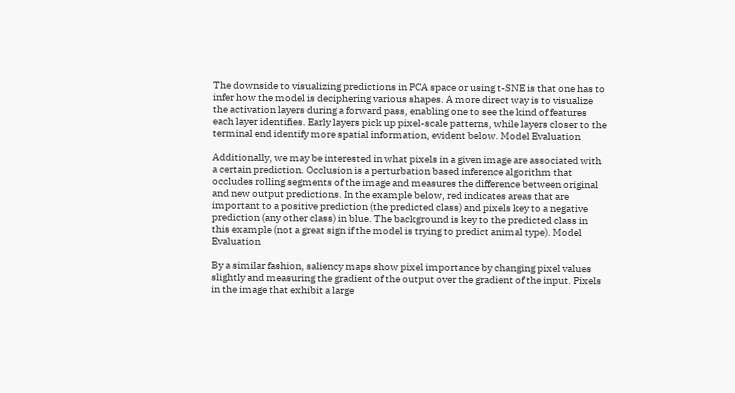The downside to visualizing predictions in PCA space or using t-SNE is that one has to infer how the model is deciphering various shapes. A more direct way is to visualize the activation layers during a forward pass, enabling one to see the kind of features each layer identifies. Early layers pick up pixel-scale patterns, while layers closer to the terminal end identify more spatial information, evident below. Model Evaluation

Additionally, we may be interested in what pixels in a given image are associated with a certain prediction. Occlusion is a perturbation based inference algorithm that occludes rolling segments of the image and measures the difference between original and new output predictions. In the example below, red indicates areas that are important to a positive prediction (the predicted class) and pixels key to a negative prediction (any other class) in blue. The background is key to the predicted class in this example (not a great sign if the model is trying to predict animal type). Model Evaluation

By a similar fashion, saliency maps show pixel importance by changing pixel values slightly and measuring the gradient of the output over the gradient of the input. Pixels in the image that exhibit a large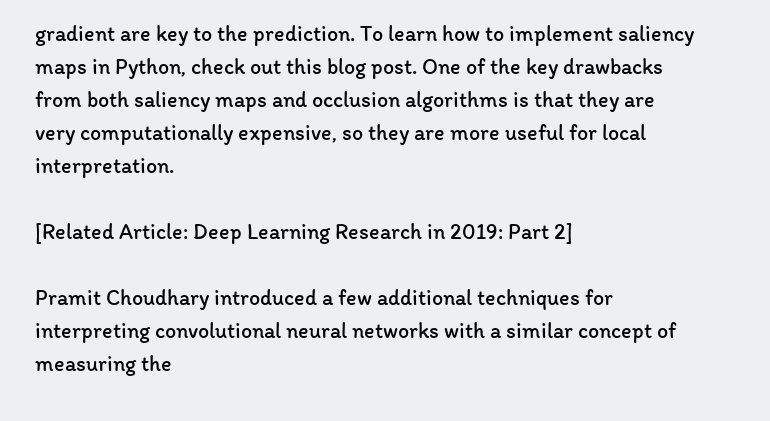gradient are key to the prediction. To learn how to implement saliency maps in Python, check out this blog post. One of the key drawbacks from both saliency maps and occlusion algorithms is that they are very computationally expensive, so they are more useful for local interpretation.

[Related Article: Deep Learning Research in 2019: Part 2]

Pramit Choudhary introduced a few additional techniques for interpreting convolutional neural networks with a similar concept of measuring the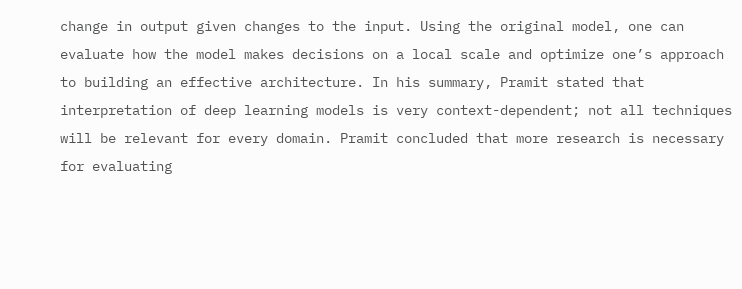change in output given changes to the input. Using the original model, one can evaluate how the model makes decisions on a local scale and optimize one’s approach to building an effective architecture. In his summary, Pramit stated that interpretation of deep learning models is very context-dependent; not all techniques will be relevant for every domain. Pramit concluded that more research is necessary for evaluating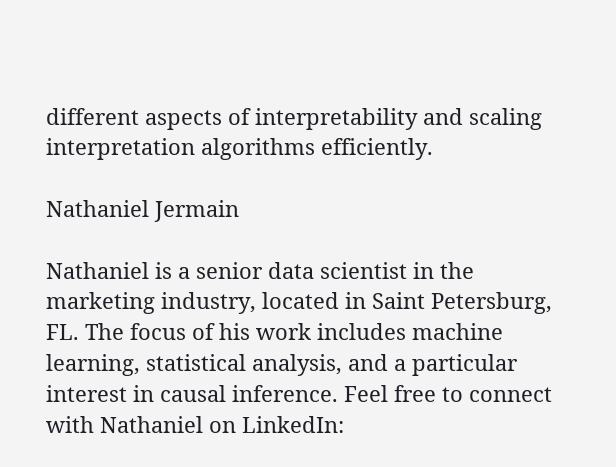different aspects of interpretability and scaling interpretation algorithms efficiently.

Nathaniel Jermain

Nathaniel is a senior data scientist in the marketing industry, located in Saint Petersburg, FL. The focus of his work includes machine learning, statistical analysis, and a particular interest in causal inference. Feel free to connect with Nathaniel on LinkedIn: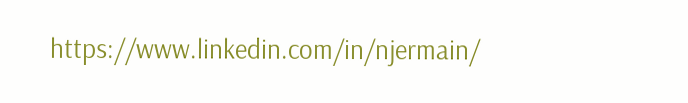https://www.linkedin.com/in/njermain/